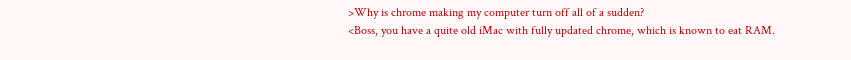>Why is chrome making my computer turn off all of a sudden?
<Boss, you have a quite old iMac with fully updated chrome, which is known to eat RAM.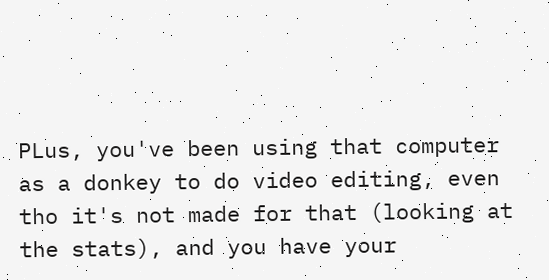PLus, you've been using that computer as a donkey to do video editing, even tho it's not made for that (looking at the stats), and you have your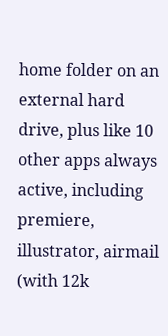home folder on an external hard drive, plus like 10 other apps always active, including premiere, illustrator, airmail (with 12k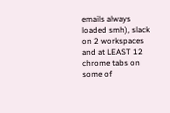emails always loaded smh), slack on 2 workspaces and at LEAST 12 chrome tabs on some of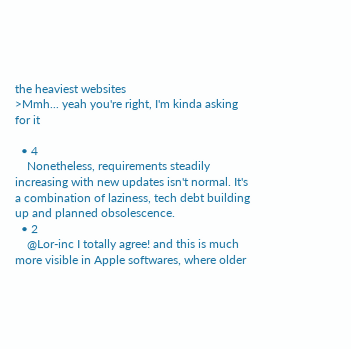the heaviest websites
>Mmh... yeah you're right, I'm kinda asking for it

  • 4
    Nonetheless, requirements steadily increasing with new updates isn't normal. It's a combination of laziness, tech debt building up and planned obsolescence.
  • 2
    @Lor-inc I totally agree! and this is much more visible in Apple softwares, where older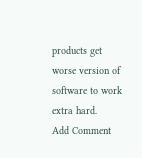products get worse version of software to work extra hard.
Add Comment